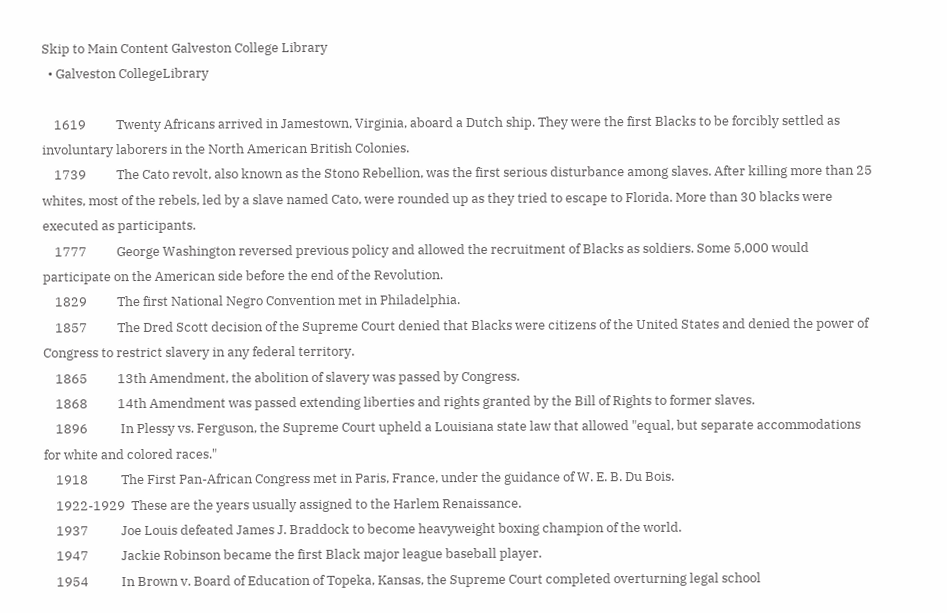Skip to Main Content Galveston College Library
  • Galveston CollegeLibrary

    1619          Twenty Africans arrived in Jamestown, Virginia, aboard a Dutch ship. They were the first Blacks to be forcibly settled as involuntary laborers in the North American British Colonies.
    1739          The Cato revolt, also known as the Stono Rebellion, was the first serious disturbance among slaves. After killing more than 25 whites, most of the rebels, led by a slave named Cato, were rounded up as they tried to escape to Florida. More than 30 blacks were executed as participants.
    1777          George Washington reversed previous policy and allowed the recruitment of Blacks as soldiers. Some 5,000 would participate on the American side before the end of the Revolution.
    1829          The first National Negro Convention met in Philadelphia.
    1857          The Dred Scott decision of the Supreme Court denied that Blacks were citizens of the United States and denied the power of Congress to restrict slavery in any federal territory.
    1865          13th Amendment, the abolition of slavery was passed by Congress.
    1868          14th Amendment was passed extending liberties and rights granted by the Bill of Rights to former slaves.
    1896           In Plessy vs. Ferguson, the Supreme Court upheld a Louisiana state law that allowed "equal, but separate accommodations for white and colored races."
    1918           The First Pan-African Congress met in Paris, France, under the guidance of W. E. B. Du Bois.
    1922-1929  These are the years usually assigned to the Harlem Renaissance.
    1937           Joe Louis defeated James J. Braddock to become heavyweight boxing champion of the world.
    1947           Jackie Robinson became the first Black major league baseball player.
    1954           In Brown v. Board of Education of Topeka, Kansas, the Supreme Court completed overturning legal school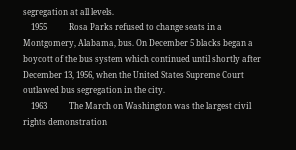segregation at all levels.
    1955           Rosa Parks refused to change seats in a Montgomery, Alabama, bus. On December 5 blacks began a boycott of the bus system which continued until shortly after December 13, 1956, when the United States Supreme Court outlawed bus segregation in the city.
    1963           The March on Washington was the largest civil rights demonstration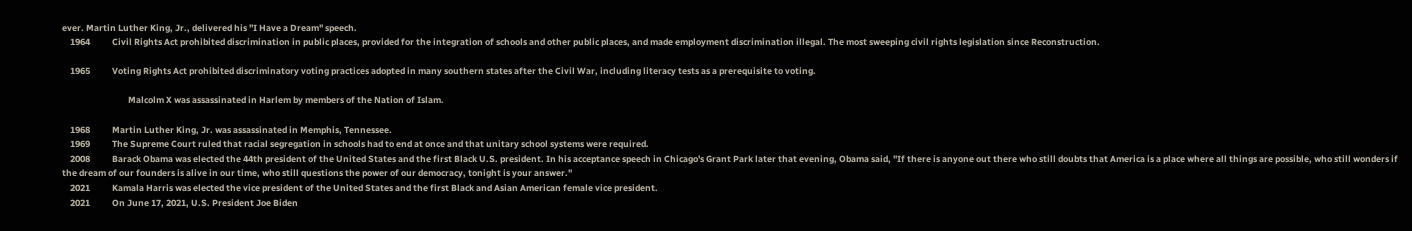ever. Martin Luther King, Jr., delivered his "I Have a Dream" speech.
    1964           Civil Rights Act prohibited discrimination in public places, provided for the integration of schools and other public places, and made employment discrimination illegal. The most sweeping civil rights legislation since Reconstruction.

    1965           Voting Rights Act prohibited discriminatory voting practices adopted in many southern states after the Civil War, including literacy tests as a prerequisite to voting.

                                 Malcolm X was assassinated in Harlem by members of the Nation of Islam.

    1968           Martin Luther King, Jr. was assassinated in Memphis, Tennessee.
    1969           The Supreme Court ruled that racial segregation in schools had to end at once and that unitary school systems were required.
    2008           Barack Obama was elected the 44th president of the United States and the first Black U.S. president. In his acceptance speech in Chicago's Grant Park later that evening, Obama said, "If there is anyone out there who still doubts that America is a place where all things are possible, who still wonders if the dream of our founders is alive in our time, who still questions the power of our democracy, tonight is your answer."
    2021           Kamala Harris was elected the vice president of the United States and the first Black and Asian American female vice president.
    2021           On June 17, 2021, U.S. President Joe Biden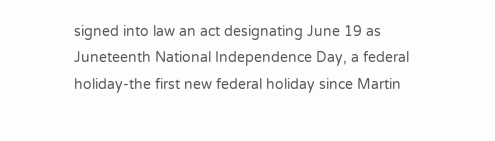signed into law an act designating June 19 as Juneteenth National Independence Day, a federal holiday-the first new federal holiday since Martin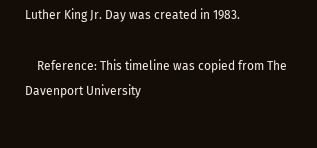Luther King Jr. Day was created in 1983.

    Reference: This timeline was copied from The Davenport University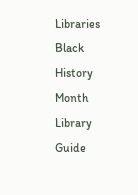Libraries Black History Month Library Guide